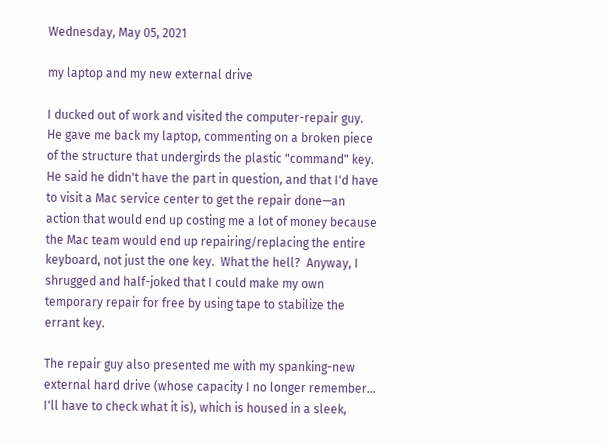Wednesday, May 05, 2021

my laptop and my new external drive

I ducked out of work and visited the computer-repair guy.  He gave me back my laptop, commenting on a broken piece of the structure that undergirds the plastic "command" key.  He said he didn't have the part in question, and that I'd have to visit a Mac service center to get the repair done—an action that would end up costing me a lot of money because the Mac team would end up repairing/replacing the entire keyboard, not just the one key.  What the hell?  Anyway, I shrugged and half-joked that I could make my own temporary repair for free by using tape to stabilize the errant key.

The repair guy also presented me with my spanking-new external hard drive (whose capacity I no longer remember... I'll have to check what it is), which is housed in a sleek,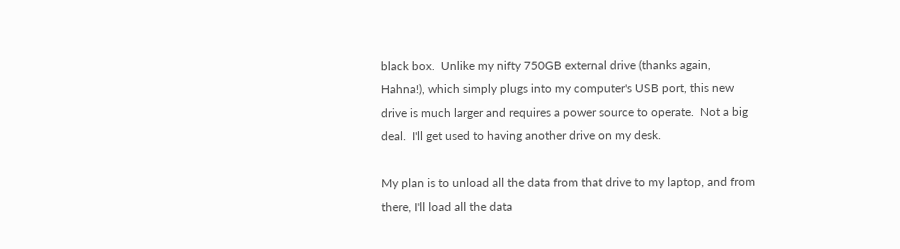black box.  Unlike my nifty 750GB external drive (thanks again, Hahna!), which simply plugs into my computer's USB port, this new drive is much larger and requires a power source to operate.  Not a big deal.  I'll get used to having another drive on my desk.

My plan is to unload all the data from that drive to my laptop, and from there, I'll load all the data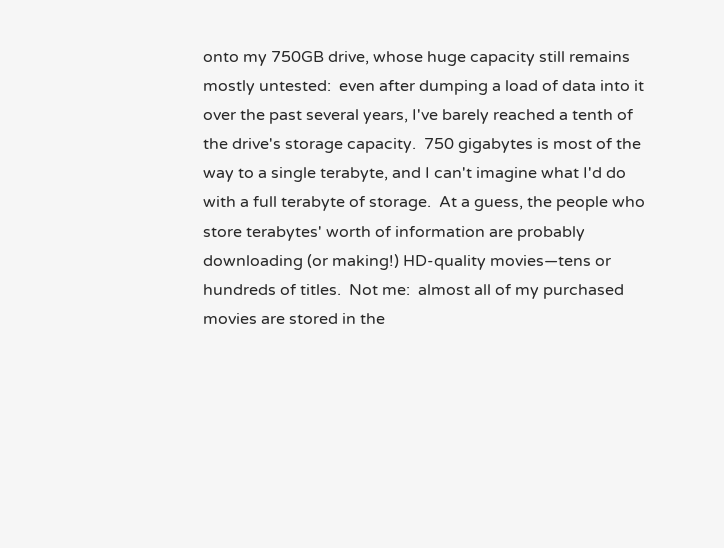onto my 750GB drive, whose huge capacity still remains mostly untested:  even after dumping a load of data into it over the past several years, I've barely reached a tenth of the drive's storage capacity.  750 gigabytes is most of the way to a single terabyte, and I can't imagine what I'd do with a full terabyte of storage.  At a guess, the people who store terabytes' worth of information are probably downloading (or making!) HD-quality movies—tens or hundreds of titles.  Not me:  almost all of my purchased movies are stored in the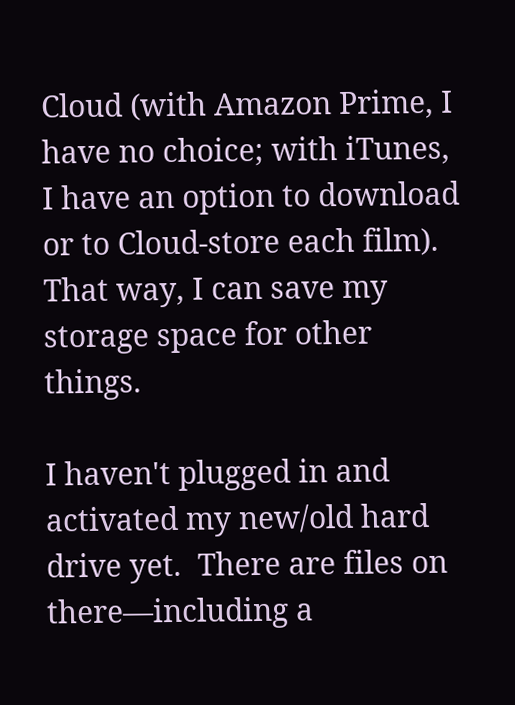Cloud (with Amazon Prime, I have no choice; with iTunes, I have an option to download or to Cloud-store each film).  That way, I can save my storage space for other things.

I haven't plugged in and activated my new/old hard drive yet.  There are files on there—including a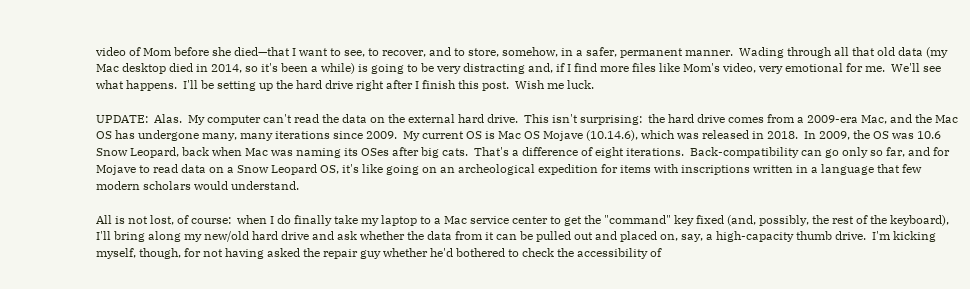video of Mom before she died—that I want to see, to recover, and to store, somehow, in a safer, permanent manner.  Wading through all that old data (my Mac desktop died in 2014, so it's been a while) is going to be very distracting and, if I find more files like Mom's video, very emotional for me.  We'll see what happens.  I'll be setting up the hard drive right after I finish this post.  Wish me luck.

UPDATE:  Alas.  My computer can't read the data on the external hard drive.  This isn't surprising:  the hard drive comes from a 2009-era Mac, and the Mac OS has undergone many, many iterations since 2009.  My current OS is Mac OS Mojave (10.14.6), which was released in 2018.  In 2009, the OS was 10.6 Snow Leopard, back when Mac was naming its OSes after big cats.  That's a difference of eight iterations.  Back-compatibility can go only so far, and for Mojave to read data on a Snow Leopard OS, it's like going on an archeological expedition for items with inscriptions written in a language that few modern scholars would understand.

All is not lost, of course:  when I do finally take my laptop to a Mac service center to get the "command" key fixed (and, possibly, the rest of the keyboard), I'll bring along my new/old hard drive and ask whether the data from it can be pulled out and placed on, say, a high-capacity thumb drive.  I'm kicking myself, though, for not having asked the repair guy whether he'd bothered to check the accessibility of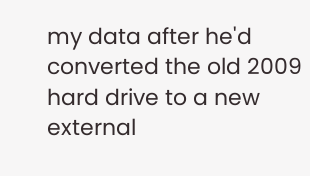my data after he'd converted the old 2009 hard drive to a new external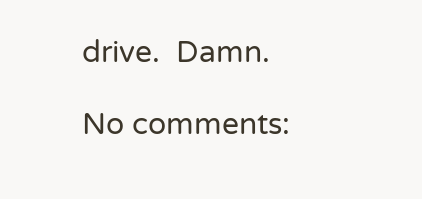drive.  Damn.

No comments: